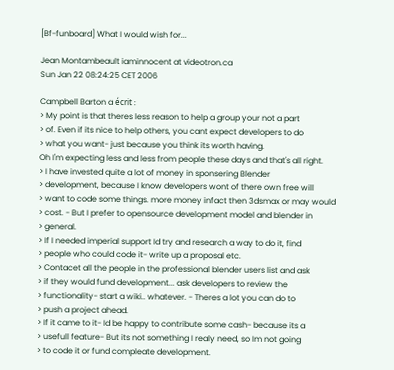[Bf-funboard] What I would wish for...

Jean Montambeault iaminnocent at videotron.ca
Sun Jan 22 08:24:25 CET 2006

Campbell Barton a écrit :
> My point is that theres less reason to help a group your not a part
> of. Even if its nice to help others, you cant expect developers to do
> what you want- just because you think its worth having.
Oh I'm expecting less and less from people these days and that's all right.
> I have invested quite a lot of money in sponsering Blender
> development, because I know developers wont of there own free will
> want to code some things. more money infact then 3dsmax or may would
> cost. - But I prefer to opensource development model and blender in
> general.
> If I needed imperial support Id try and research a way to do it, find
> people who could code it- write up a proposal etc.
> Contacet all the people in the professional blender users list and ask
> if they would fund development... ask developers to review the
> functionality- start a wiki.. whatever. - Theres a lot you can do to
> push a project ahead.
> If it came to it- Id be happy to contribute some cash- because its a
> usefull feature- But its not something I realy need, so Im not going
> to code it or fund compleate development.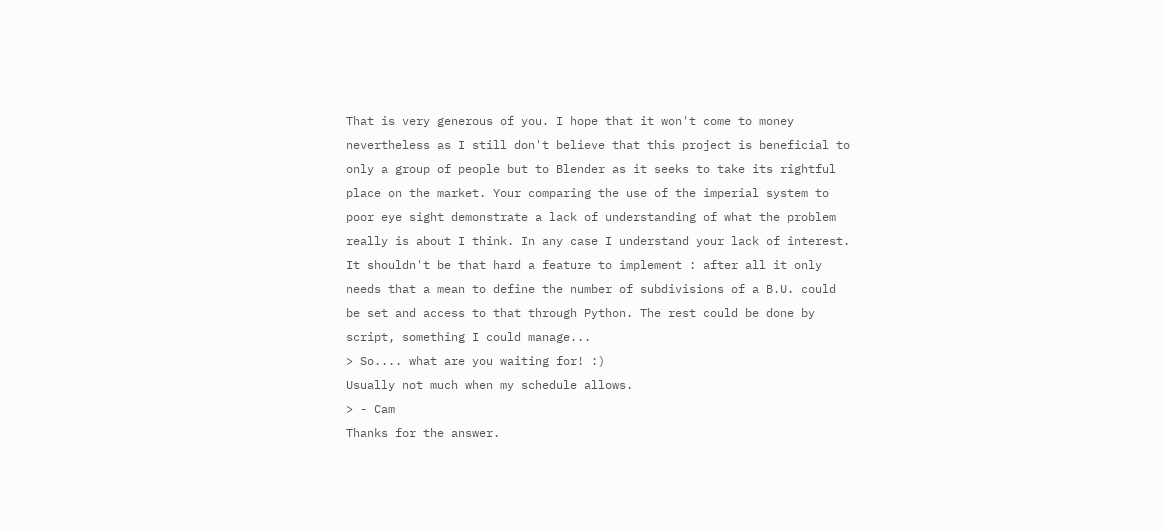That is very generous of you. I hope that it won't come to money
nevertheless as I still don't believe that this project is beneficial to
only a group of people but to Blender as it seeks to take its rightful
place on the market. Your comparing the use of the imperial system to
poor eye sight demonstrate a lack of understanding of what the problem
really is about I think. In any case I understand your lack of interest.
It shouldn't be that hard a feature to implement : after all it only
needs that a mean to define the number of subdivisions of a B.U. could
be set and access to that through Python. The rest could be done by
script, something I could manage...
> So.... what are you waiting for! :)
Usually not much when my schedule allows.
> - Cam
Thanks for the answer.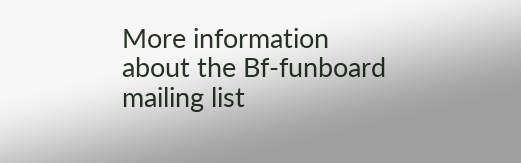More information about the Bf-funboard mailing list